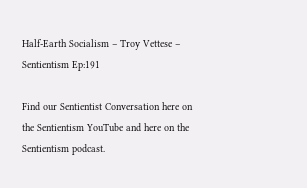Half-Earth Socialism – Troy Vettese – Sentientism Ep:191

Find our Sentientist Conversation here on the Sentientism YouTube and here on the Sentientism podcast.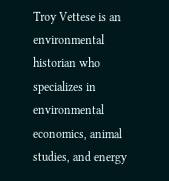Troy Vettese is an environmental historian who specializes in environmental economics, animal studies, and energy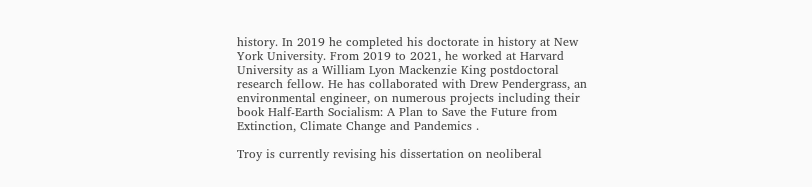history. In 2019 he completed his doctorate in history at New York University. From 2019 to 2021, he worked at Harvard University as a William Lyon Mackenzie King postdoctoral research fellow. He has collaborated with Drew Pendergrass, an environmental engineer, on numerous projects including their book Half-Earth Socialism: A Plan to Save the Future from Extinction, Climate Change and Pandemics .

Troy is currently revising his dissertation on neoliberal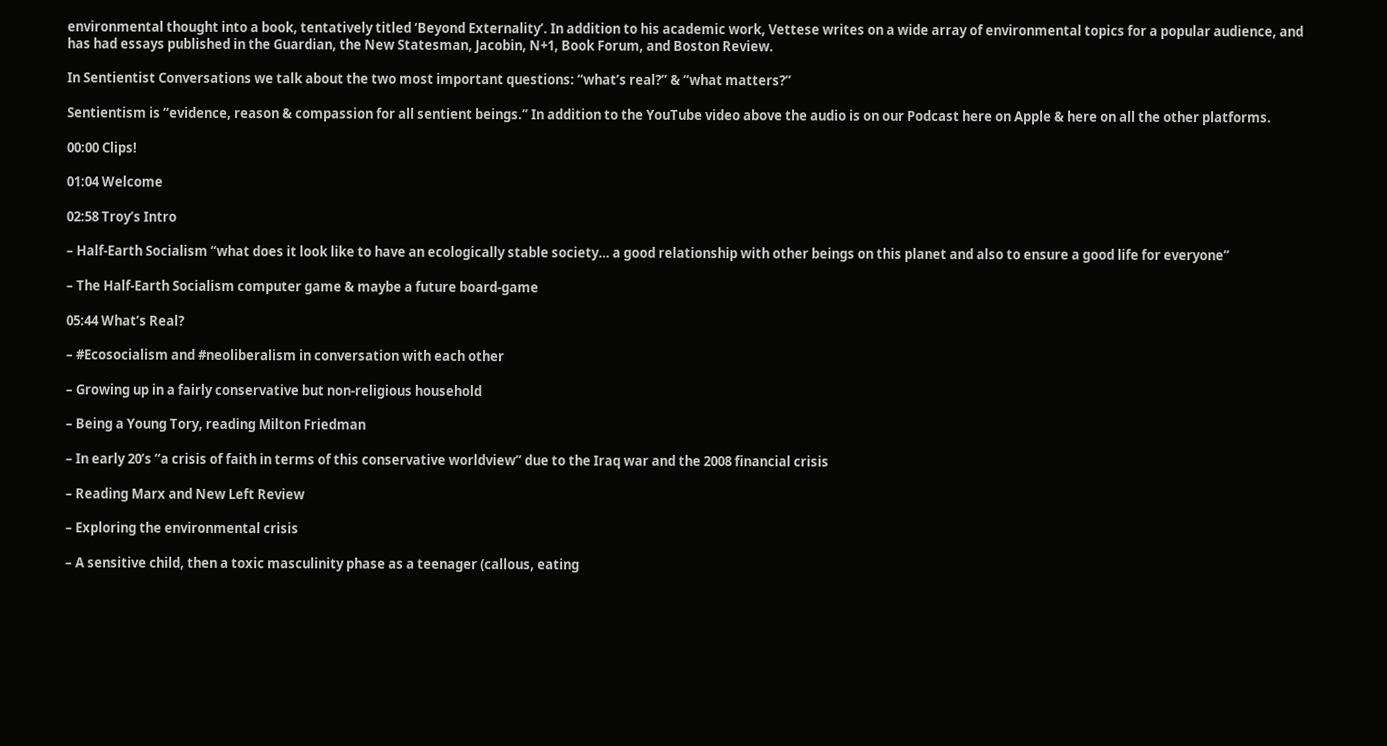environmental thought into a book, tentatively titled ‘Beyond Externality’. In addition to his academic work, Vettese writes on a wide array of environmental topics for a popular audience, and has had essays published in the Guardian, the New Statesman, Jacobin, N+1, Book Forum, and Boston Review.

In Sentientist Conversations we talk about the two most important questions: “what’s real?” & “what matters?”

Sentientism is “evidence, reason & compassion for all sentient beings.” In addition to the YouTube video above the audio is on our Podcast here on Apple & here on all the other platforms.

00:00 Clips!

01:04 Welcome

02:58 Troy’s Intro

– Half-Earth Socialism “what does it look like to have an ecologically stable society… a good relationship with other beings on this planet and also to ensure a good life for everyone”

– The Half-Earth Socialism computer game & maybe a future board-game

05:44 What’s Real?

– #Ecosocialism and #neoliberalism in conversation with each other

– Growing up in a fairly conservative but non-religious household

– Being a Young Tory, reading Milton Friedman

– In early 20’s “a crisis of faith in terms of this conservative worldview” due to the Iraq war and the 2008 financial crisis

– Reading Marx and New Left Review

– Exploring the environmental crisis

– A sensitive child, then a toxic masculinity phase as a teenager (callous, eating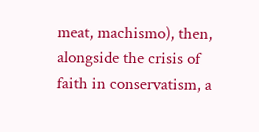meat, machismo), then, alongside the crisis of faith in conservatism, a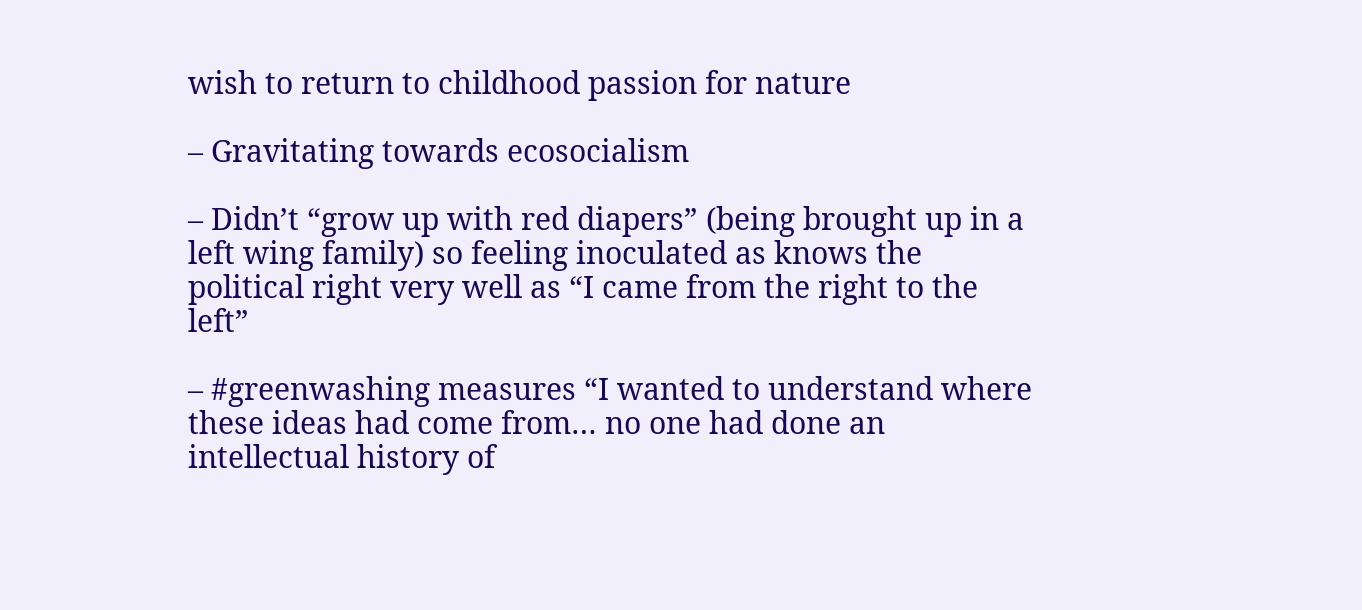wish to return to childhood passion for nature

– Gravitating towards ecosocialism

– Didn’t “grow up with red diapers” (being brought up in a left wing family) so feeling inoculated as knows the political right very well as “I came from the right to the left”

– #greenwashing measures “I wanted to understand where these ideas had come from… no one had done an intellectual history of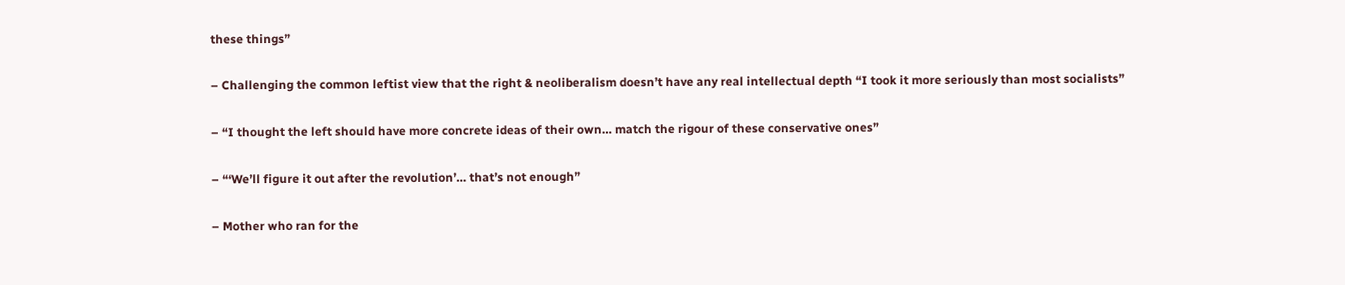these things”

– Challenging the common leftist view that the right & neoliberalism doesn’t have any real intellectual depth “I took it more seriously than most socialists”

– “I thought the left should have more concrete ideas of their own… match the rigour of these conservative ones”

– “‘We’ll figure it out after the revolution’… that’s not enough”

– Mother who ran for the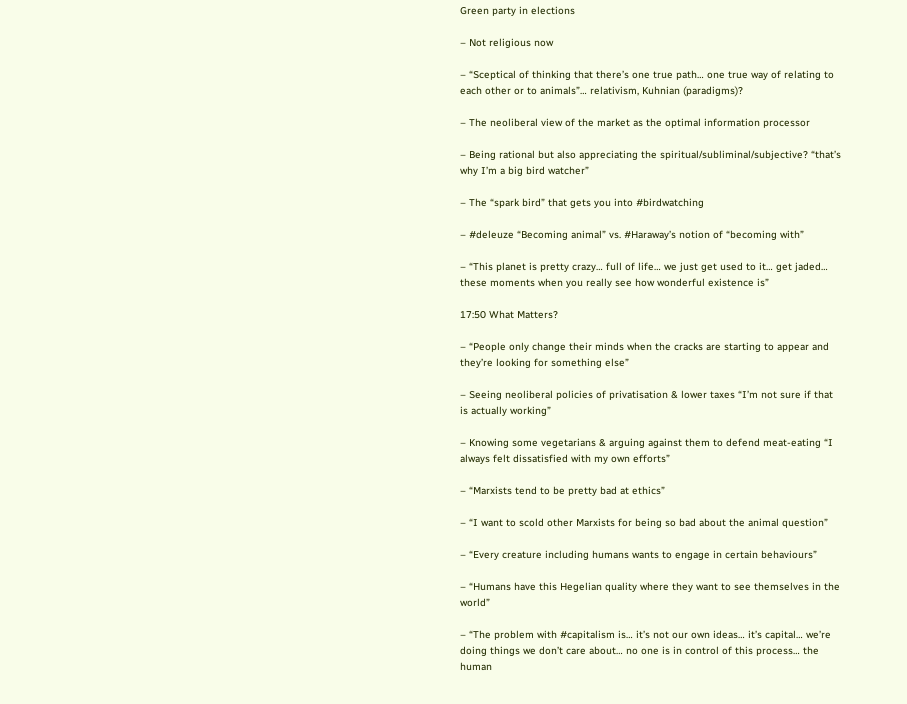Green party in elections

– Not religious now

– “Sceptical of thinking that there’s one true path… one true way of relating to each other or to animals”… relativism, Kuhnian (paradigms)?

– The neoliberal view of the market as the optimal information processor

– Being rational but also appreciating the spiritual/subliminal/subjective? “that’s why I’m a big bird watcher”

– The “spark bird” that gets you into #birdwatching

– #deleuze “Becoming animal” vs. #Haraway’s notion of “becoming with”

– “This planet is pretty crazy… full of life… we just get used to it… get jaded… these moments when you really see how wonderful existence is”

17:50 What Matters?

– “People only change their minds when the cracks are starting to appear and they’re looking for something else”

– Seeing neoliberal policies of privatisation & lower taxes “I’m not sure if that is actually working”

– Knowing some vegetarians & arguing against them to defend meat-eating “I always felt dissatisfied with my own efforts”

– “Marxists tend to be pretty bad at ethics”

– “I want to scold other Marxists for being so bad about the animal question”

– “Every creature including humans wants to engage in certain behaviours”

– “Humans have this Hegelian quality where they want to see themselves in the world”

– “The problem with #capitalism is… it’s not our own ideas… it’s capital… we’re doing things we don’t care about… no one is in control of this process… the human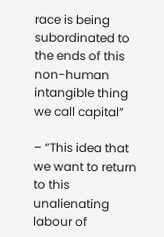race is being subordinated to the ends of this non-human intangible thing we call capital”

– “This idea that we want to return to this unalienating labour of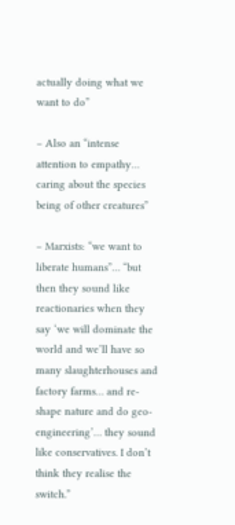actually doing what we want to do”

– Also an “intense attention to empathy… caring about the species being of other creatures”

– Marxists: “we want to liberate humans”… “but then they sound like reactionaries when they say ‘we will dominate the world and we’ll have so many slaughterhouses and factory farms… and re-shape nature and do geo-engineering’… they sound like conservatives. I don’t think they realise the switch.”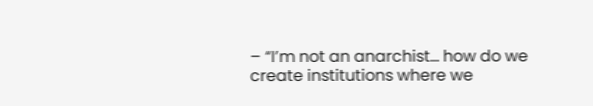– “I’m not an anarchist… how do we create institutions where we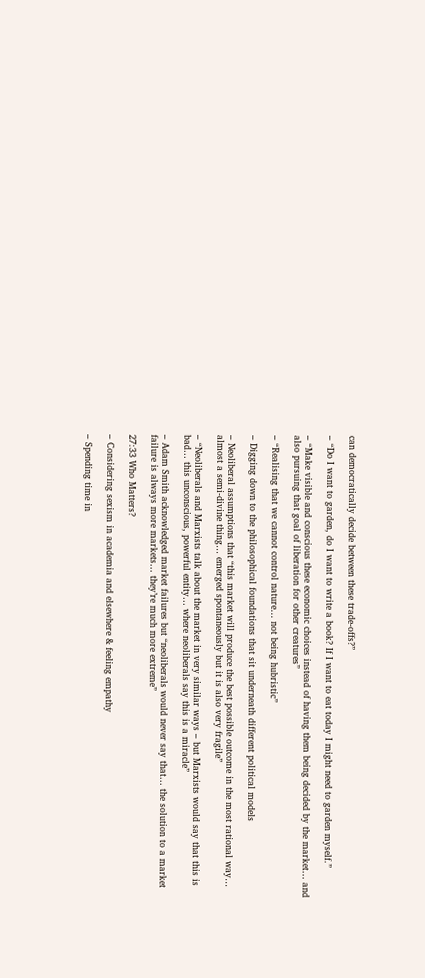can democratically decide between these trade-offs?”

– “Do I want to garden, do I want to write a book? If I want to eat today I might need to garden myself.”

– “Make visible and conscious these economic choices instead of having them being decided by the market… and also pursuing that goal of liberation for other creatures”

– “Realising that we cannot control nature… not being hubristic”

– Digging down to the philosophical foundations that sit underneath different political models

– Neoliberal assumptions that “this market will produce the best possible outcome in the most rational way… almost a semi-divine thing… emerged spontaneously but it is also very fragile”

– “Neoliberals and Marxists talk about the market in very similar ways – but Marxists would say that this is bad… this unconscious, powerful entity… where neoliberals say this is a miracle”

– Adam Smith acknowledged market failures but “neoliberals would never say that… the solution to a market failure is always more markets… they’re much more extreme”

27:33 Who Matters?

– Considering sexism in academia and elsewhere & feeling empathy

– Spending time in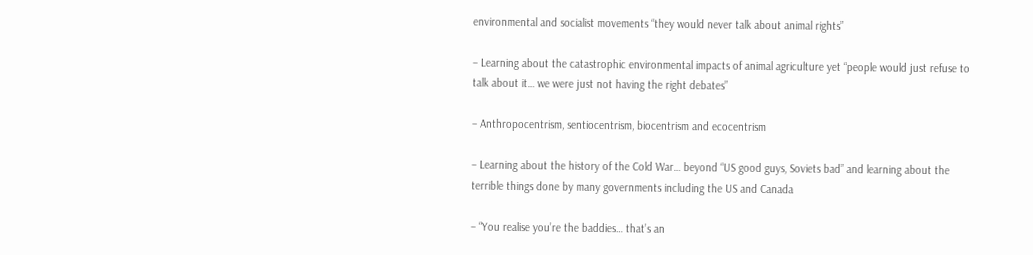environmental and socialist movements “they would never talk about animal rights”

– Learning about the catastrophic environmental impacts of animal agriculture yet “people would just refuse to talk about it… we were just not having the right debates”

– Anthropocentrism, sentiocentrism, biocentrism and ecocentrism

– Learning about the history of the Cold War… beyond “US good guys, Soviets bad” and learning about the terrible things done by many governments including the US and Canada

– “You realise you’re the baddies… that’s an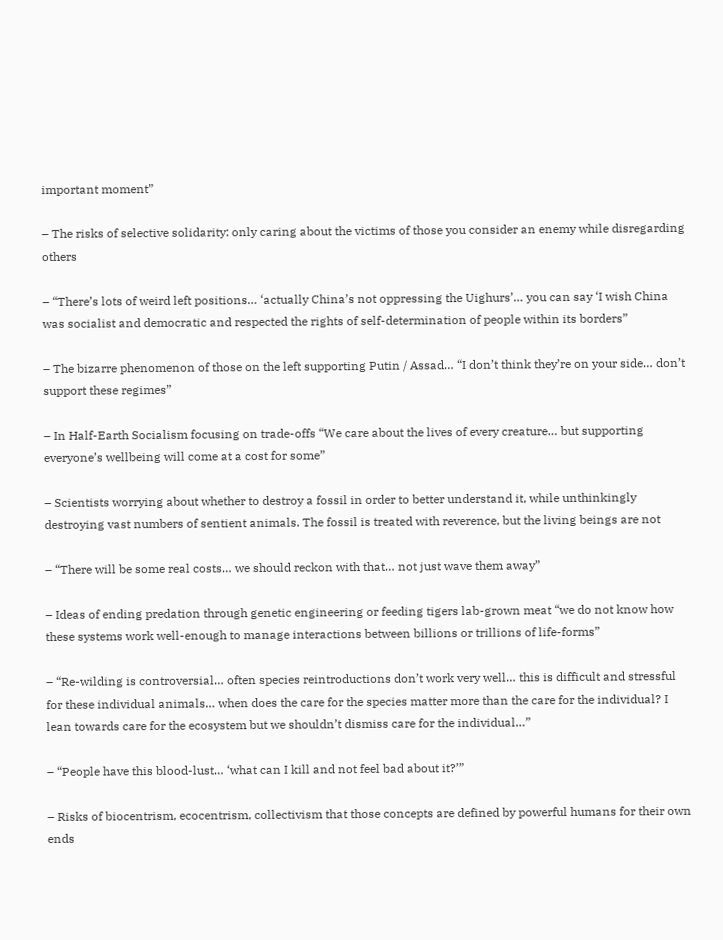important moment”

– The risks of selective solidarity: only caring about the victims of those you consider an enemy while disregarding others

– “There’s lots of weird left positions… ‘actually China’s not oppressing the Uighurs’… you can say ‘I wish China was socialist and democratic and respected the rights of self-determination of people within its borders”

– The bizarre phenomenon of those on the left supporting Putin / Assad… “I don’t think they’re on your side… don’t support these regimes”

– In Half-Earth Socialism focusing on trade-offs “We care about the lives of every creature… but supporting everyone’s wellbeing will come at a cost for some”

– Scientists worrying about whether to destroy a fossil in order to better understand it, while unthinkingly destroying vast numbers of sentient animals. The fossil is treated with reverence, but the living beings are not

– “There will be some real costs… we should reckon with that… not just wave them away”

– Ideas of ending predation through genetic engineering or feeding tigers lab-grown meat “we do not know how these systems work well-enough to manage interactions between billions or trillions of life-forms”

– “Re-wilding is controversial… often species reintroductions don’t work very well… this is difficult and stressful for these individual animals… when does the care for the species matter more than the care for the individual? I lean towards care for the ecosystem but we shouldn’t dismiss care for the individual…”

– “People have this blood-lust… ‘what can I kill and not feel bad about it?’”

– Risks of biocentrism, ecocentrism, collectivism that those concepts are defined by powerful humans for their own ends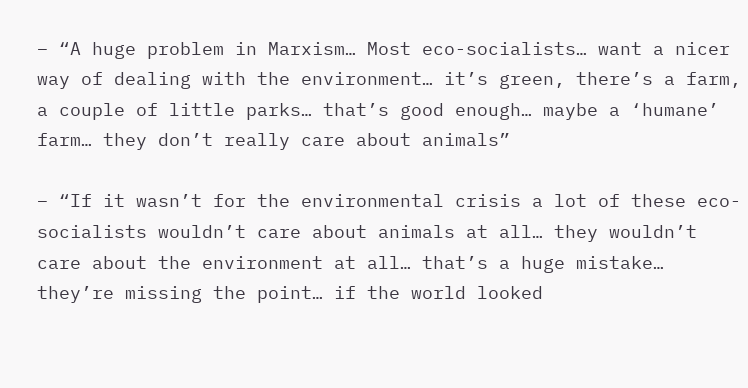– “A huge problem in Marxism… Most eco-socialists… want a nicer way of dealing with the environment… it’s green, there’s a farm, a couple of little parks… that’s good enough… maybe a ‘humane’ farm… they don’t really care about animals”

– “If it wasn’t for the environmental crisis a lot of these eco-socialists wouldn’t care about animals at all… they wouldn’t care about the environment at all… that’s a huge mistake… they’re missing the point… if the world looked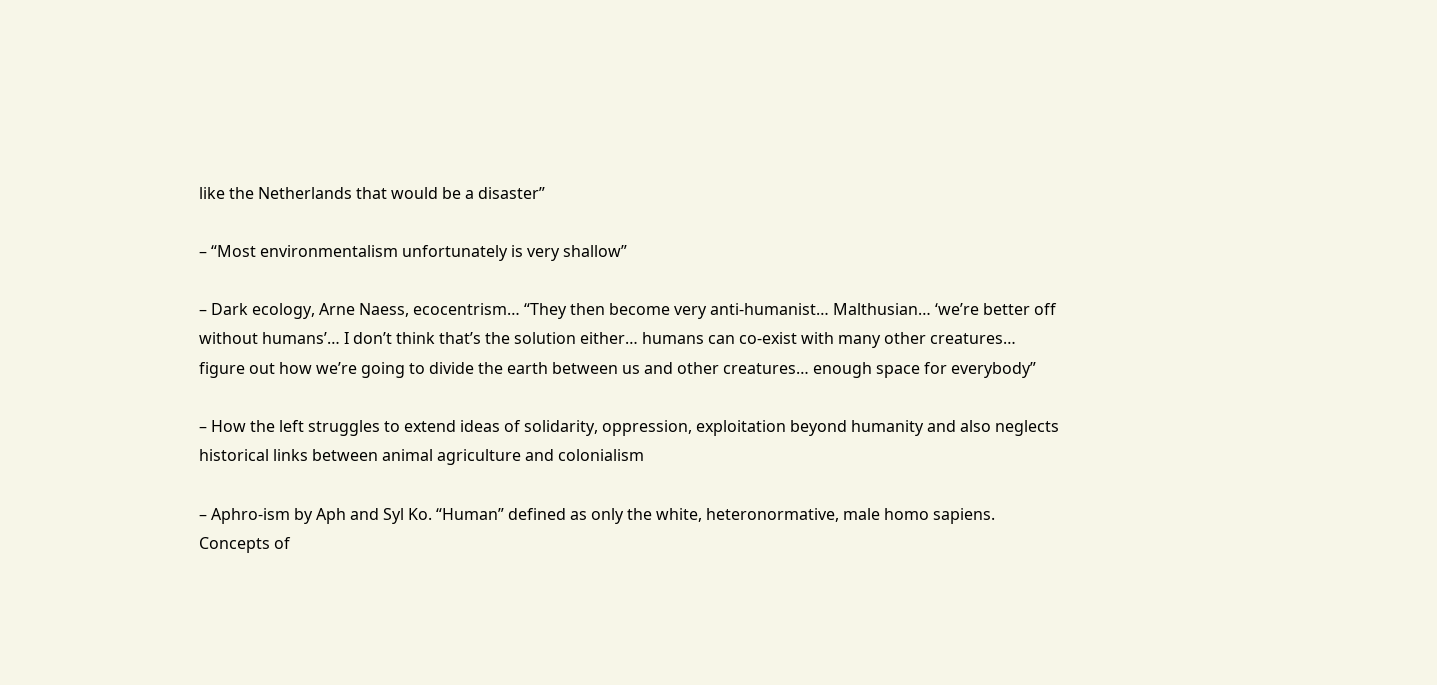like the Netherlands that would be a disaster”

– “Most environmentalism unfortunately is very shallow”

– Dark ecology, Arne Naess, ecocentrism… “They then become very anti-humanist… Malthusian… ‘we’re better off without humans’… I don’t think that’s the solution either… humans can co-exist with many other creatures… figure out how we’re going to divide the earth between us and other creatures… enough space for everybody”

– How the left struggles to extend ideas of solidarity, oppression, exploitation beyond humanity and also neglects historical links between animal agriculture and colonialism

– Aphro-ism by Aph and Syl Ko. “Human” defined as only the white, heteronormative, male homo sapiens. Concepts of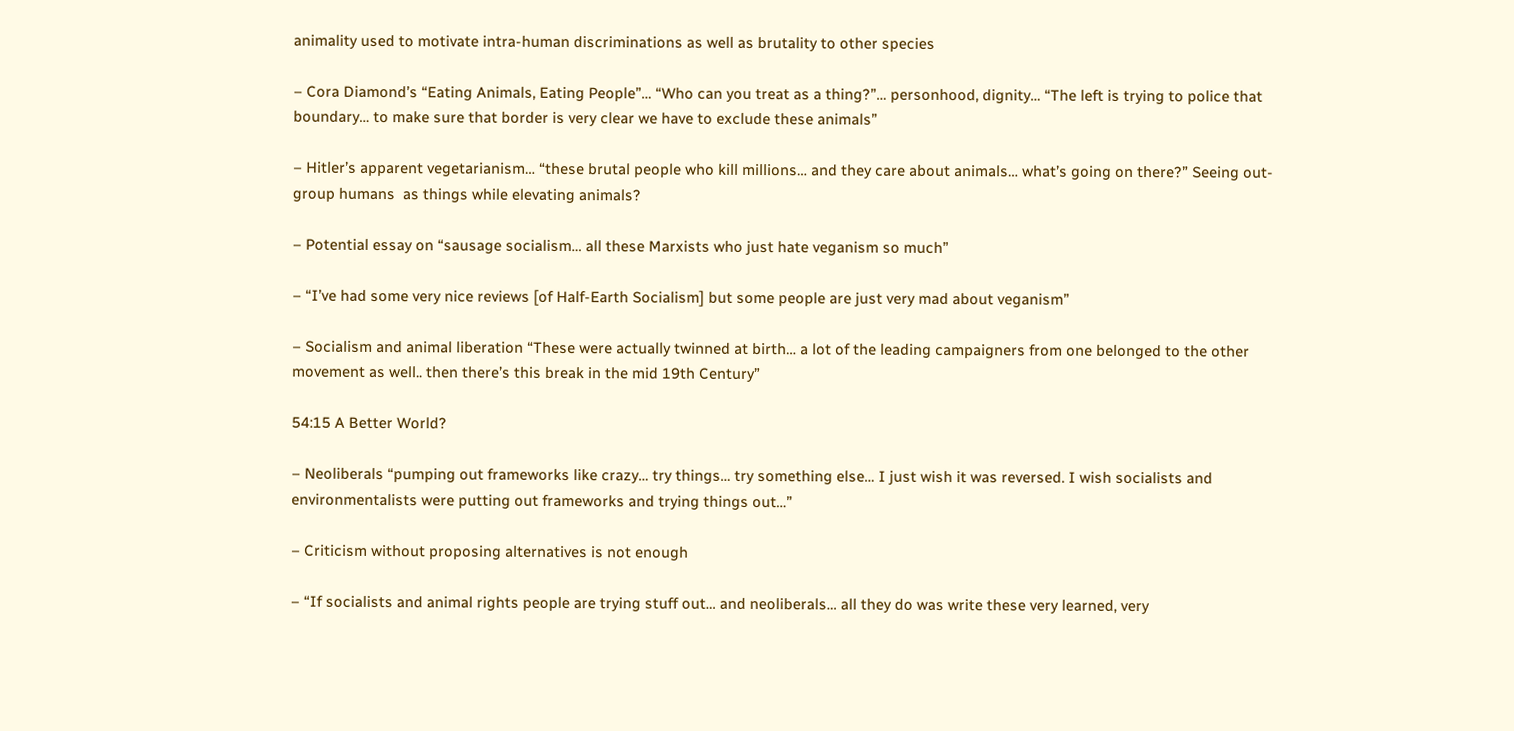animality used to motivate intra-human discriminations as well as brutality to other species

– Cora Diamond’s “Eating Animals, Eating People”… “Who can you treat as a thing?”… personhood, dignity… “The left is trying to police that boundary… to make sure that border is very clear we have to exclude these animals”

– Hitler’s apparent vegetarianism… “these brutal people who kill millions… and they care about animals… what’s going on there?” Seeing out-group humans  as things while elevating animals?

– Potential essay on “sausage socialism… all these Marxists who just hate veganism so much”

– “I’ve had some very nice reviews [of Half-Earth Socialism] but some people are just very mad about veganism”

– Socialism and animal liberation “These were actually twinned at birth… a lot of the leading campaigners from one belonged to the other movement as well.. then there’s this break in the mid 19th Century”

54:15 A Better World?

– Neoliberals “pumping out frameworks like crazy… try things… try something else… I just wish it was reversed. I wish socialists and environmentalists were putting out frameworks and trying things out…”

– Criticism without proposing alternatives is not enough

– “If socialists and animal rights people are trying stuff out… and neoliberals… all they do was write these very learned, very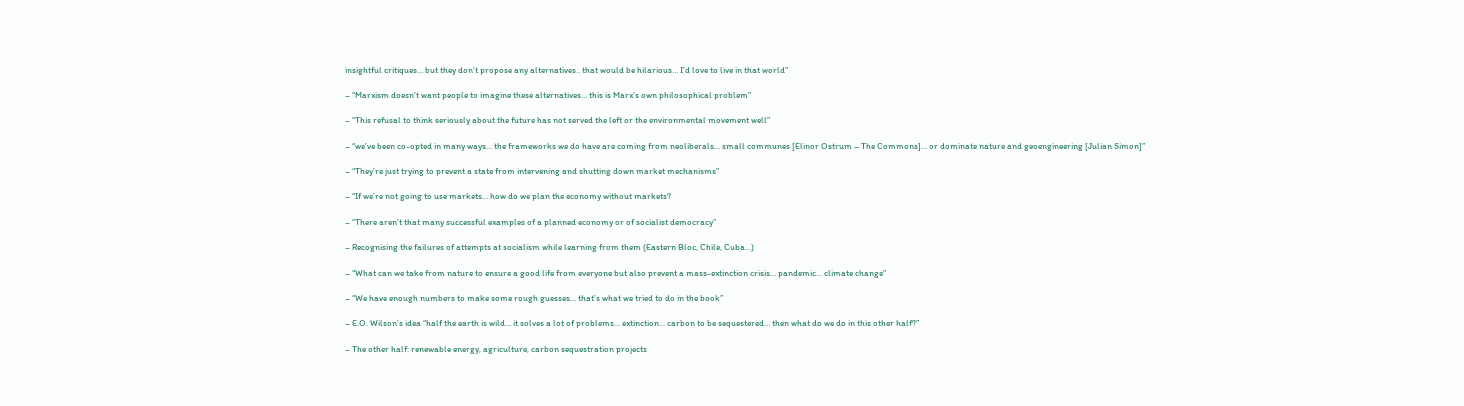insightful critiques… but they don’t propose any alternatives.. that would be hilarious… I’d love to live in that world”

– “Marxism doesn’t want people to imagine these alternatives… this is Marx’s own philosophical problem”

– “This refusal to think seriously about the future has not served the left or the environmental movement well”

– “we’ve been co-opted in many ways… the frameworks we do have are coming from neoliberals… small communes [Elinor Ostrum – The Commons]… or dominate nature and geoengineering [Julian Simon]”

– “They’re just trying to prevent a state from intervening and shutting down market mechanisms”

– “If we’re not going to use markets… how do we plan the economy without markets?

– “There aren’t that many successful examples of a planned economy or of socialist democracy”

– Recognising the failures of attempts at socialism while learning from them (Eastern Bloc, Chile, Cuba…)

– “What can we take from nature to ensure a good life from everyone but also prevent a mass-extinction crisis… pandemic… climate change”

– “We have enough numbers to make some rough guesses… that’s what we tried to do in the book”

– E.O. Wilson’s idea “half the earth is wild… it solves a lot of problems… extinction… carbon to be sequestered… then what do we do in this other half?”

– The other half: renewable energy, agriculture, carbon sequestration projects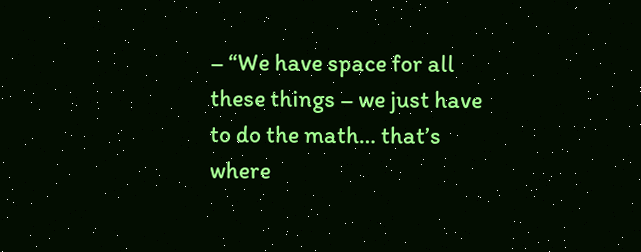– “We have space for all these things – we just have to do the math… that’s where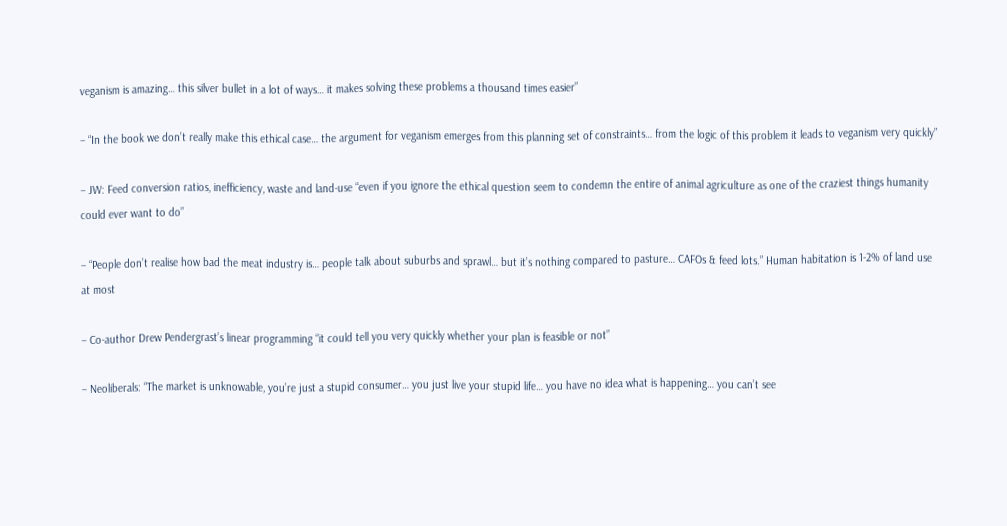veganism is amazing… this silver bullet in a lot of ways… it makes solving these problems a thousand times easier”

– “In the book we don’t really make this ethical case… the argument for veganism emerges from this planning set of constraints… from the logic of this problem it leads to veganism very quickly”

– JW: Feed conversion ratios, inefficiency, waste and land-use “even if you ignore the ethical question seem to condemn the entire of animal agriculture as one of the craziest things humanity could ever want to do”

– “People don’t realise how bad the meat industry is… people talk about suburbs and sprawl… but it’s nothing compared to pasture… CAFOs & feed lots.” Human habitation is 1-2% of land use at most

– Co-author Drew Pendergrast’s linear programming “it could tell you very quickly whether your plan is feasible or not”

– Neoliberals: “The market is unknowable, you’re just a stupid consumer… you just live your stupid life… you have no idea what is happening… you can’t see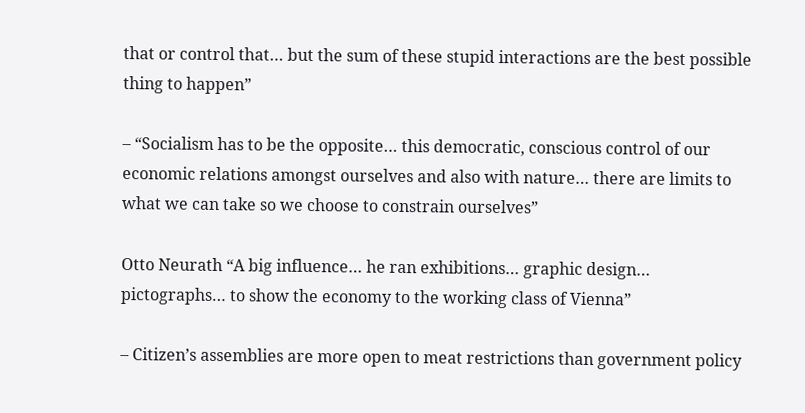that or control that… but the sum of these stupid interactions are the best possible thing to happen”

– “Socialism has to be the opposite… this democratic, conscious control of our economic relations amongst ourselves and also with nature… there are limits to what we can take so we choose to constrain ourselves”

Otto Neurath “A big influence… he ran exhibitions… graphic design… pictographs… to show the economy to the working class of Vienna”

– Citizen’s assemblies are more open to meat restrictions than government policy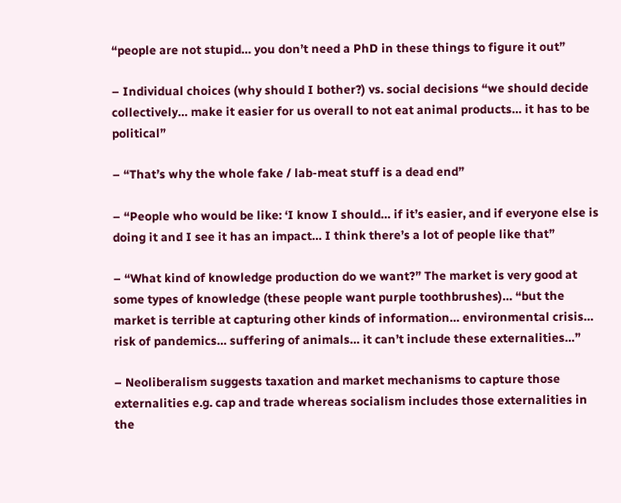“people are not stupid… you don’t need a PhD in these things to figure it out”

– Individual choices (why should I bother?) vs. social decisions “we should decide collectively… make it easier for us overall to not eat animal products… it has to be political”

– “That’s why the whole fake / lab-meat stuff is a dead end”

– “People who would be like: ‘I know I should… if it’s easier, and if everyone else is doing it and I see it has an impact… I think there’s a lot of people like that”

– “What kind of knowledge production do we want?” The market is very good at some types of knowledge (these people want purple toothbrushes)… “but the market is terrible at capturing other kinds of information… environmental crisis… risk of pandemics… suffering of animals… it can’t include these externalities…”

– Neoliberalism suggests taxation and market mechanisms to capture those externalities e.g. cap and trade whereas socialism includes those externalities in the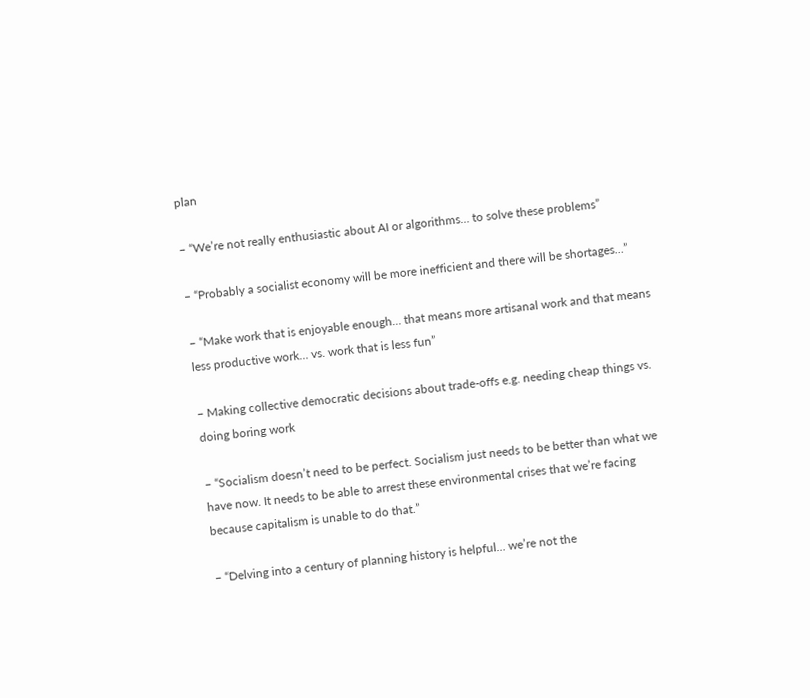plan

– “We’re not really enthusiastic about AI or algorithms… to solve these problems”

– “Probably a socialist economy will be more inefficient and there will be shortages…”

– “Make work that is enjoyable enough… that means more artisanal work and that means less productive work… vs. work that is less fun”

– Making collective democratic decisions about trade-offs e.g. needing cheap things vs. doing boring work

– “Socialism doesn’t need to be perfect. Socialism just needs to be better than what we have now. It needs to be able to arrest these environmental crises that we’re facing because capitalism is unable to do that.”

– “Delving into a century of planning history is helpful… we’re not the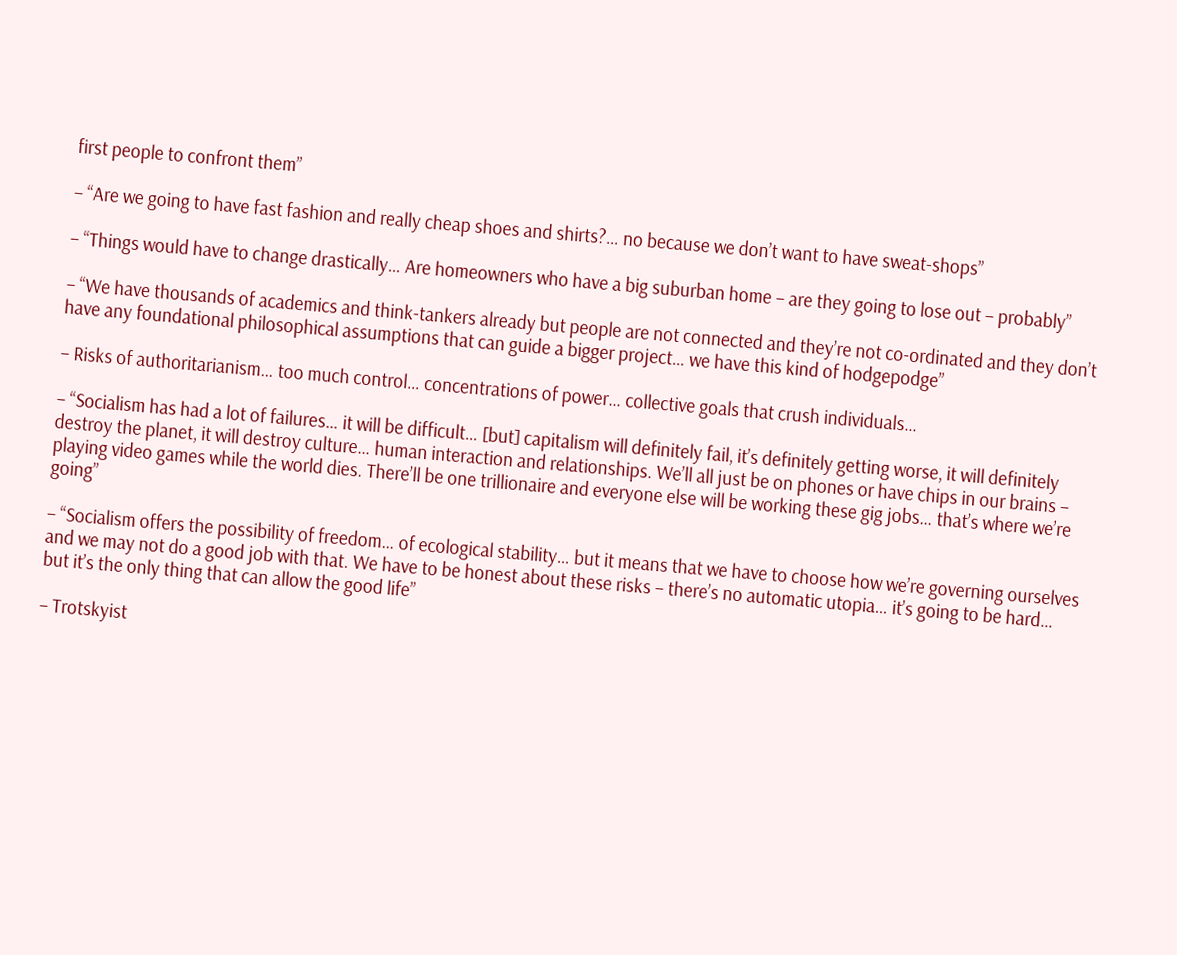first people to confront them”

– “Are we going to have fast fashion and really cheap shoes and shirts?… no because we don’t want to have sweat-shops”

– “Things would have to change drastically… Are homeowners who have a big suburban home – are they going to lose out – probably”

– “We have thousands of academics and think-tankers already but people are not connected and they’re not co-ordinated and they don’t have any foundational philosophical assumptions that can guide a bigger project… we have this kind of hodgepodge”

– Risks of authoritarianism… too much control… concentrations of power… collective goals that crush individuals…

– “Socialism has had a lot of failures… it will be difficult… [but] capitalism will definitely fail, it’s definitely getting worse, it will definitely destroy the planet, it will destroy culture… human interaction and relationships. We’ll all just be on phones or have chips in our brains – playing video games while the world dies. There’ll be one trillionaire and everyone else will be working these gig jobs… that’s where we’re going”

– “Socialism offers the possibility of freedom… of ecological stability… but it means that we have to choose how we’re governing ourselves and we may not do a good job with that. We have to be honest about these risks – there’s no automatic utopia… it’s going to be hard… but it’s the only thing that can allow the good life”

– Trotskyist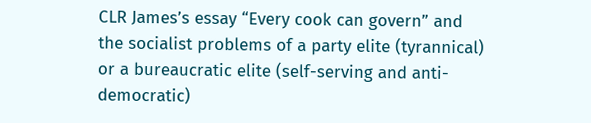CLR James’s essay “Every cook can govern” and the socialist problems of a party elite (tyrannical) or a bureaucratic elite (self-serving and anti-democratic)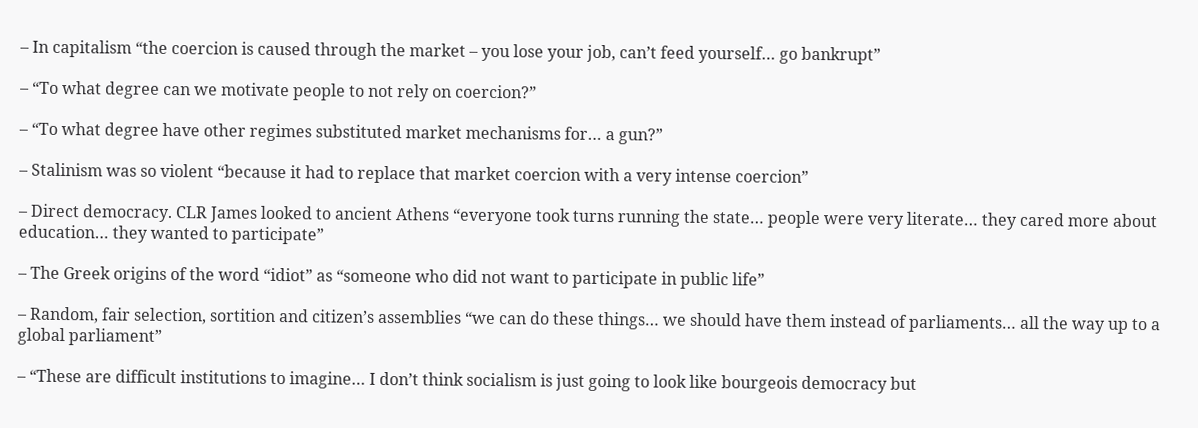– In capitalism “the coercion is caused through the market – you lose your job, can’t feed yourself… go bankrupt”

– “To what degree can we motivate people to not rely on coercion?”

– “To what degree have other regimes substituted market mechanisms for… a gun?”

– Stalinism was so violent “because it had to replace that market coercion with a very intense coercion”

– Direct democracy. CLR James looked to ancient Athens “everyone took turns running the state… people were very literate… they cared more about education… they wanted to participate”

– The Greek origins of the word “idiot” as “someone who did not want to participate in public life”

– Random, fair selection, sortition and citizen’s assemblies “we can do these things… we should have them instead of parliaments… all the way up to a global parliament”

– “These are difficult institutions to imagine… I don’t think socialism is just going to look like bourgeois democracy but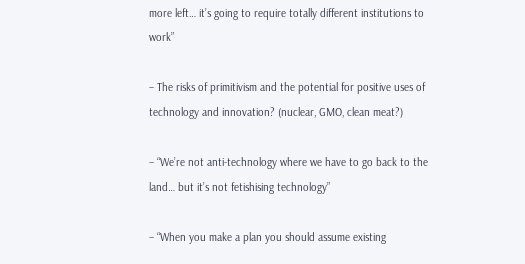more left… it’s going to require totally different institutions to work”

– The risks of primitivism and the potential for positive uses of technology and innovation? (nuclear, GMO, clean meat?)

– “We’re not anti-technology where we have to go back to the land… but it’s not fetishising technology”

– “When you make a plan you should assume existing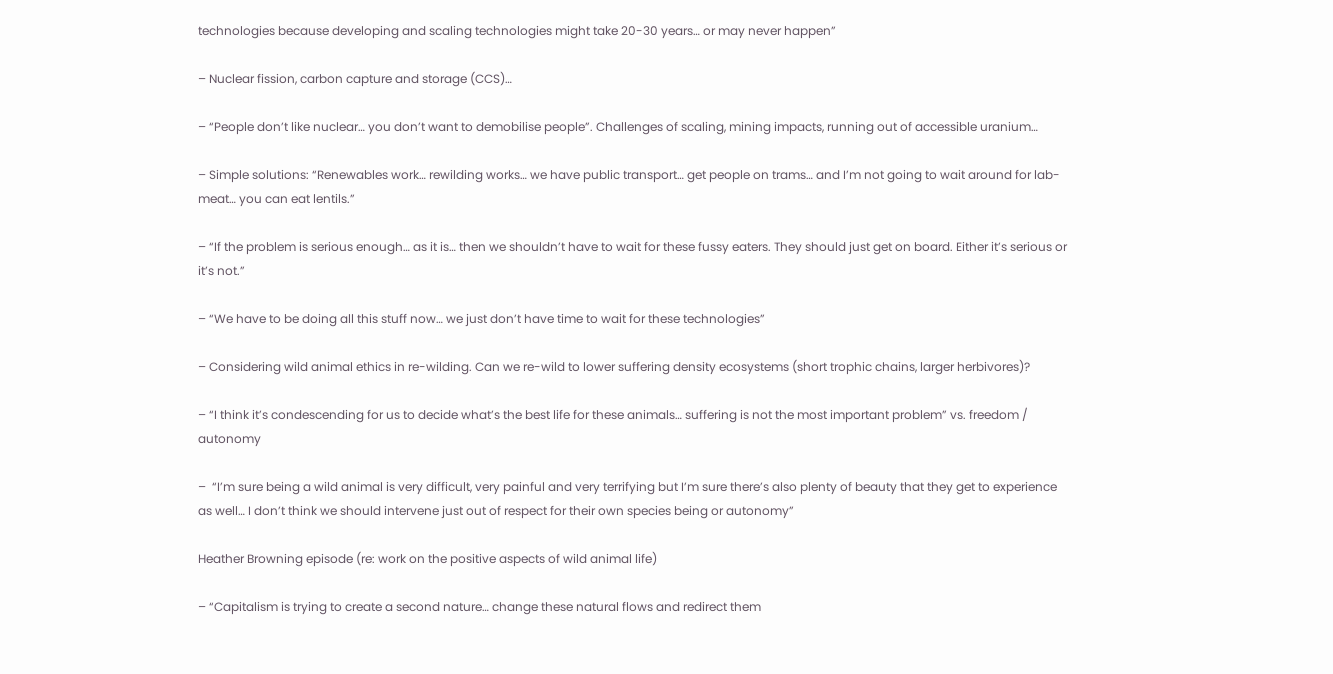technologies because developing and scaling technologies might take 20-30 years… or may never happen”

– Nuclear fission, carbon capture and storage (CCS)…

– “People don’t like nuclear… you don’t want to demobilise people”. Challenges of scaling, mining impacts, running out of accessible uranium…

– Simple solutions: “Renewables work… rewilding works… we have public transport… get people on trams… and I’m not going to wait around for lab-meat… you can eat lentils.”

– “If the problem is serious enough… as it is… then we shouldn’t have to wait for these fussy eaters. They should just get on board. Either it’s serious or it’s not.”

– “We have to be doing all this stuff now… we just don’t have time to wait for these technologies”

– Considering wild animal ethics in re-wilding. Can we re-wild to lower suffering density ecosystems (short trophic chains, larger herbivores)?

– “I think it’s condescending for us to decide what’s the best life for these animals… suffering is not the most important problem” vs. freedom / autonomy

–  “I’m sure being a wild animal is very difficult, very painful and very terrifying but I’m sure there’s also plenty of beauty that they get to experience as well… I don’t think we should intervene just out of respect for their own species being or autonomy”

Heather Browning episode (re: work on the positive aspects of wild animal life)

– “Capitalism is trying to create a second nature… change these natural flows and redirect them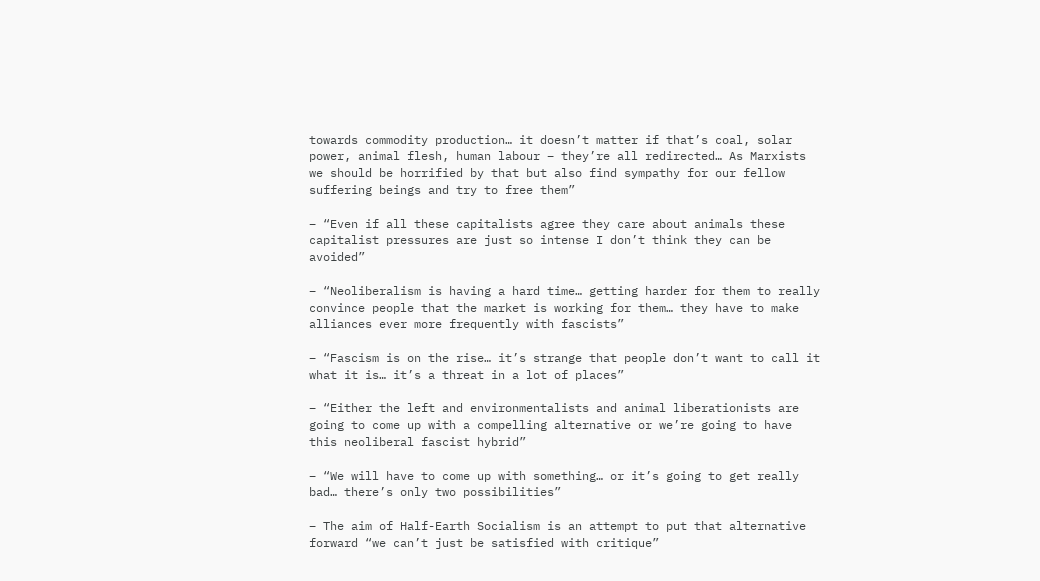towards commodity production… it doesn’t matter if that’s coal, solar power, animal flesh, human labour – they’re all redirected… As Marxists we should be horrified by that but also find sympathy for our fellow suffering beings and try to free them”

– “Even if all these capitalists agree they care about animals these capitalist pressures are just so intense I don’t think they can be avoided”

– “Neoliberalism is having a hard time… getting harder for them to really convince people that the market is working for them… they have to make alliances ever more frequently with fascists”

– “Fascism is on the rise… it’s strange that people don’t want to call it what it is… it’s a threat in a lot of places”

– “Either the left and environmentalists and animal liberationists are going to come up with a compelling alternative or we’re going to have this neoliberal fascist hybrid”

– “We will have to come up with something… or it’s going to get really bad… there’s only two possibilities”

– The aim of Half-Earth Socialism is an attempt to put that alternative forward “we can’t just be satisfied with critique”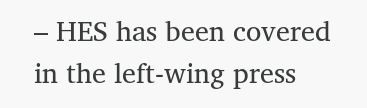– HES has been covered in the left-wing press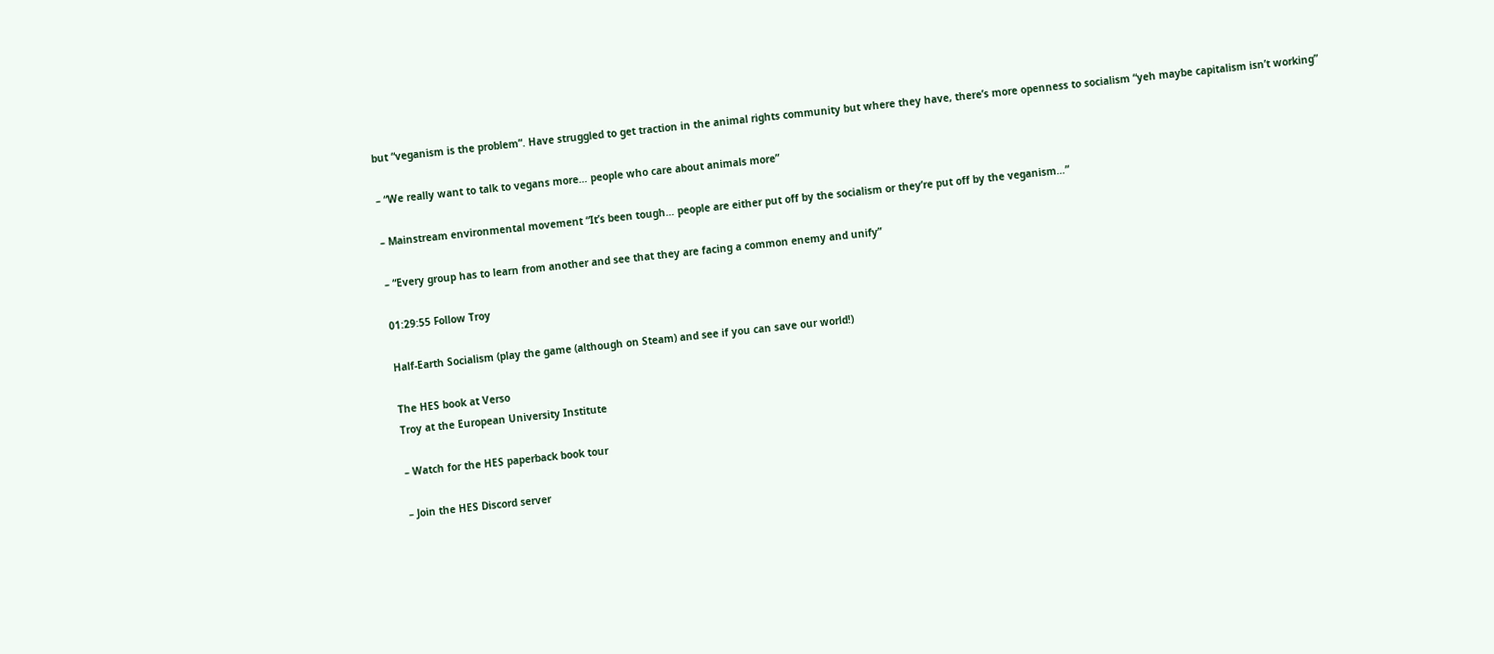but “veganism is the problem”. Have struggled to get traction in the animal rights community but where they have, there’s more openness to socialism “yeh maybe capitalism isn’t working”

– “We really want to talk to vegans more… people who care about animals more”

– Mainstream environmental movement “It’s been tough… people are either put off by the socialism or they’re put off by the veganism…”

– “Every group has to learn from another and see that they are facing a common enemy and unify”

01:29:55 Follow Troy

Half-Earth Socialism (play the game (although on Steam) and see if you can save our world!)

The HES book at Verso
Troy at the European University Institute

– Watch for the HES paperback book tour

– Join the HES Discord server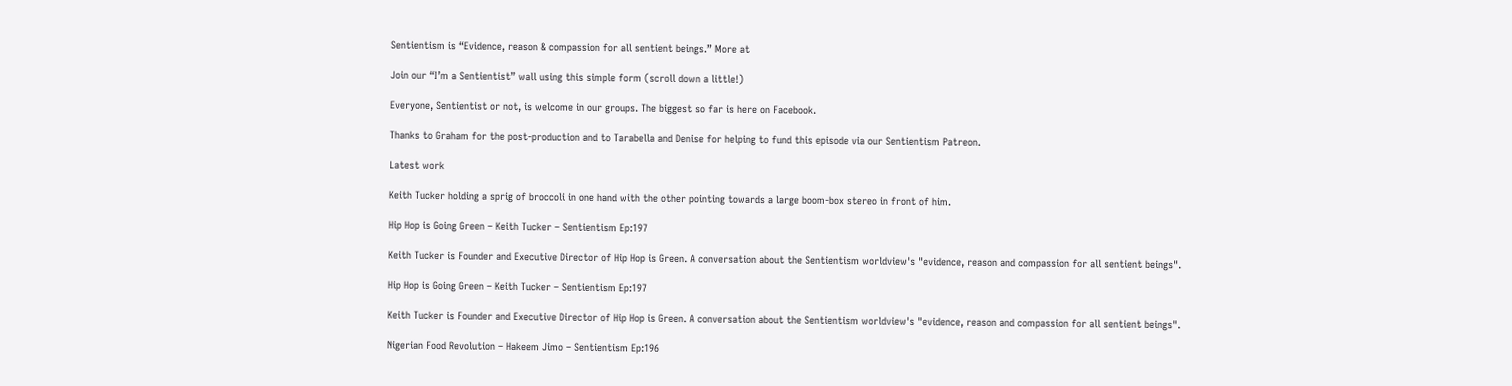Sentientism is “Evidence, reason & compassion for all sentient beings.” More at

Join our “I’m a Sentientist” wall using this simple form (scroll down a little!)

Everyone, Sentientist or not, is welcome in our groups. The biggest so far is here on Facebook.

Thanks to Graham for the post-production and to Tarabella and Denise for helping to fund this episode via our Sentientism Patreon.

Latest work

Keith Tucker holding a sprig of broccoli in one hand with the other pointing towards a large boom-box stereo in front of him.

Hip Hop is Going Green – Keith Tucker – Sentientism Ep:197

Keith Tucker is Founder and Executive Director of Hip Hop is Green. A conversation about the Sentientism worldview's "evidence, reason and compassion for all sentient beings".

Hip Hop is Going Green – Keith Tucker – Sentientism Ep:197

Keith Tucker is Founder and Executive Director of Hip Hop is Green. A conversation about the Sentientism worldview's "evidence, reason and compassion for all sentient beings".

Nigerian Food Revolution – Hakeem Jimo – Sentientism Ep:196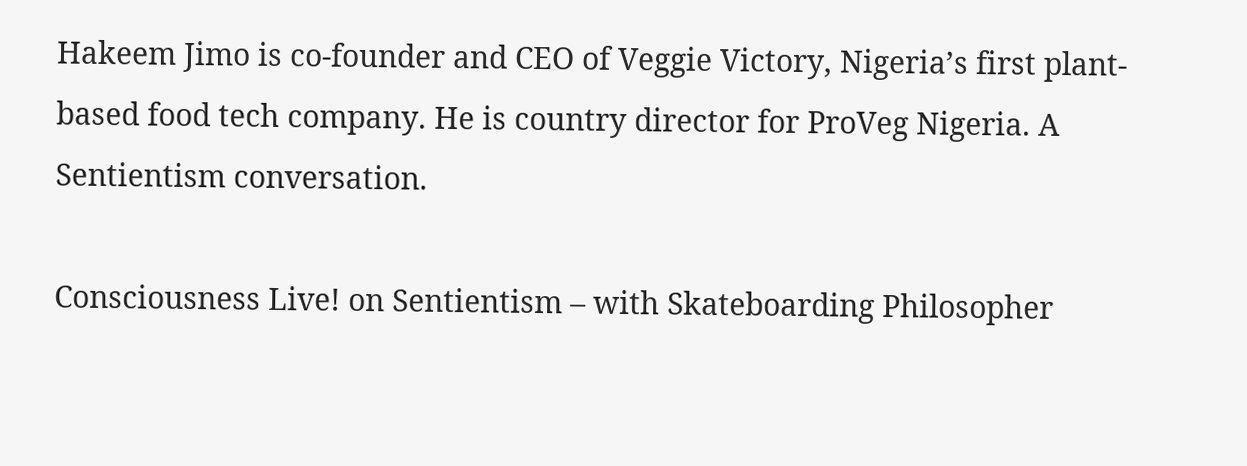Hakeem Jimo is co-founder and CEO of Veggie Victory, Nigeria’s first plant-based food tech company. He is country director for ProVeg Nigeria. A Sentientism conversation.

Consciousness Live! on Sentientism – with Skateboarding Philosopher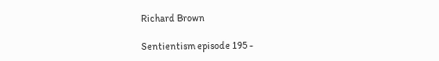Richard Brown

Sentientism episode 195 -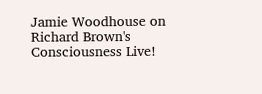Jamie Woodhouse on Richard Brown's Consciousness Live!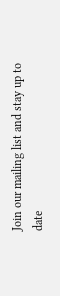Join our mailing list and stay up to date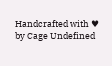Handcrafted with ♥ by Cage Undefined